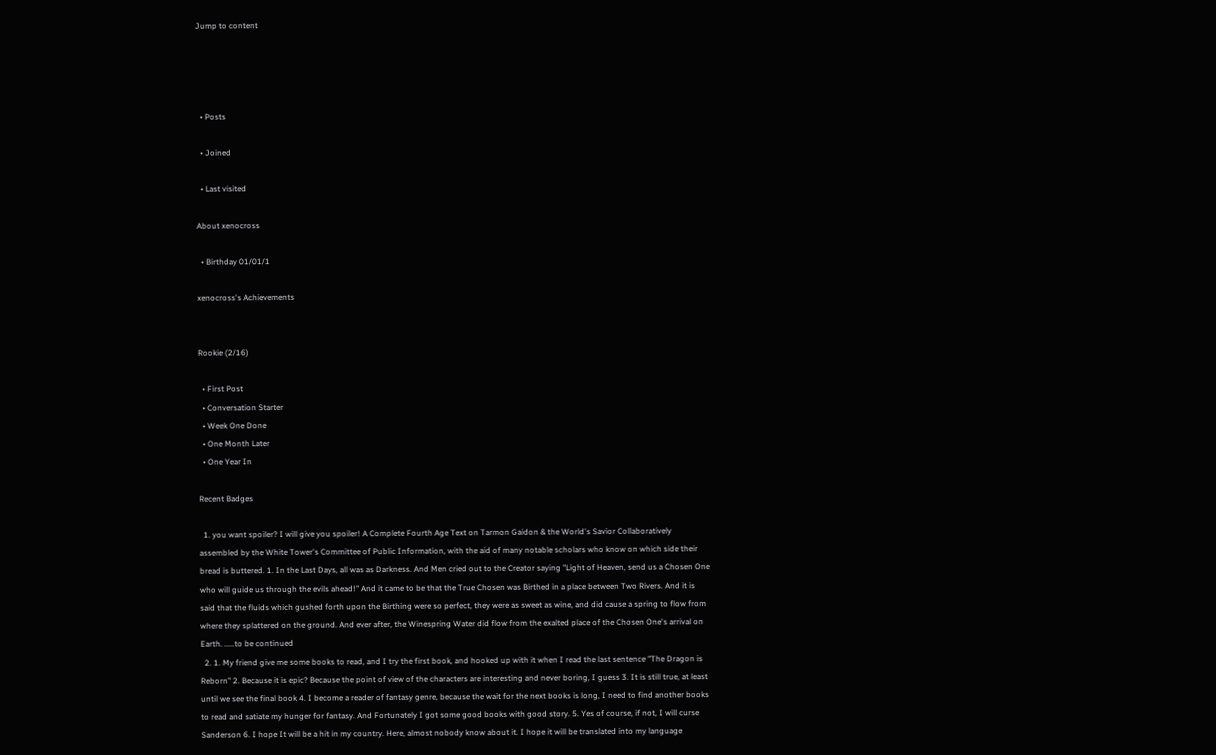Jump to content




  • Posts

  • Joined

  • Last visited

About xenocross

  • Birthday 01/01/1

xenocross's Achievements


Rookie (2/16)

  • First Post
  • Conversation Starter
  • Week One Done
  • One Month Later
  • One Year In

Recent Badges

  1. you want spoiler? I will give you spoiler! A Complete Fourth Age Text on Tarmon Gaidon & the World's Savior Collaboratively assembled by the White Tower's Committee of Public Information, with the aid of many notable scholars who know on which side their bread is buttered. 1. In the Last Days, all was as Darkness. And Men cried out to the Creator saying "Light of Heaven, send us a Chosen One who will guide us through the evils ahead!" And it came to be that the True Chosen was Birthed in a place between Two Rivers. And it is said that the fluids which gushed forth upon the Birthing were so perfect, they were as sweet as wine, and did cause a spring to flow from where they splattered on the ground. And ever after, the Winespring Water did flow from the exalted place of the Chosen One's arrival on Earth. .....to be continued
  2. 1. My friend give me some books to read, and I try the first book, and hooked up with it when I read the last sentence "The Dragon is Reborn" 2. Because it is epic? Because the point of view of the characters are interesting and never boring, I guess 3. It is still true, at least until we see the final book 4. I become a reader of fantasy genre, because the wait for the next books is long, I need to find another books to read and satiate my hunger for fantasy. And Fortunately I got some good books with good story. 5. Yes of course, if not, I will curse Sanderson 6. I hope It will be a hit in my country. Here, almost nobody know about it. I hope it will be translated into my language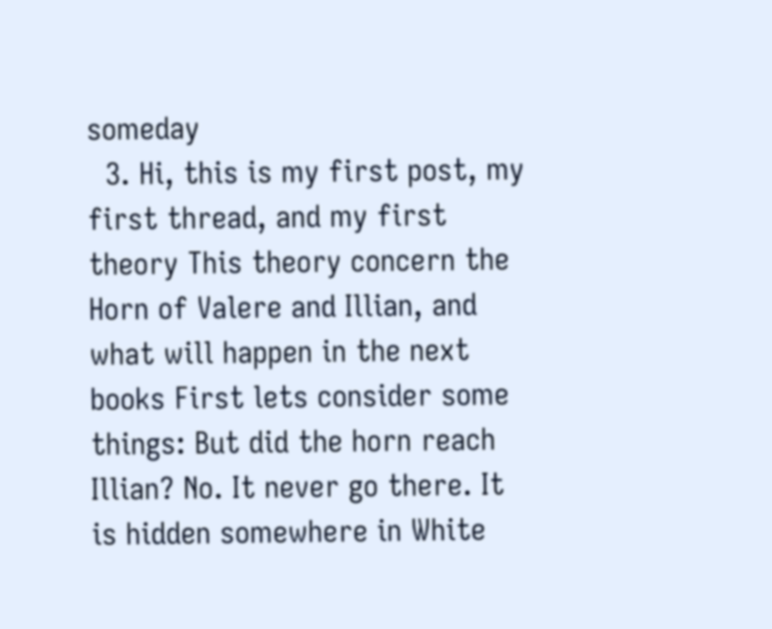someday
  3. Hi, this is my first post, my first thread, and my first theory This theory concern the Horn of Valere and Illian, and what will happen in the next books First lets consider some things: But did the horn reach Illian? No. It never go there. It is hidden somewhere in White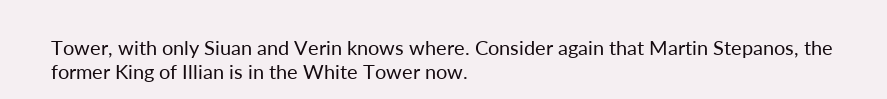Tower, with only Siuan and Verin knows where. Consider again that Martin Stepanos, the former King of Illian is in the White Tower now.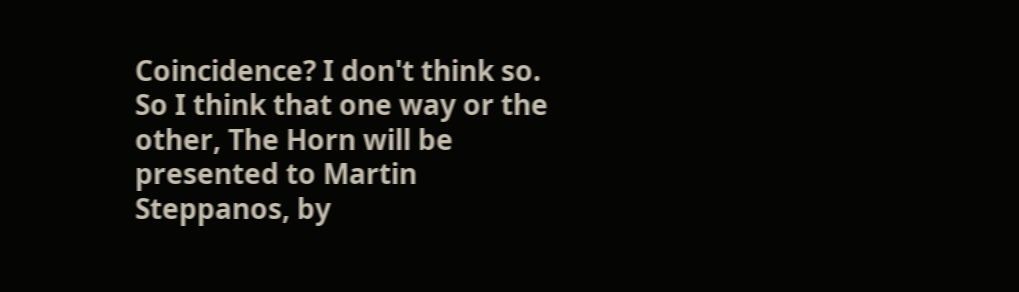Coincidence? I don't think so. So I think that one way or the other, The Horn will be presented to Martin Steppanos, by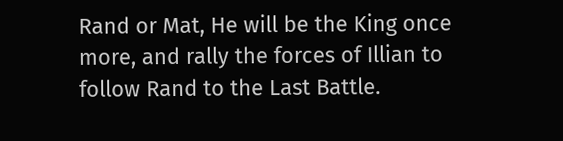Rand or Mat, He will be the King once more, and rally the forces of Illian to follow Rand to the Last Battle.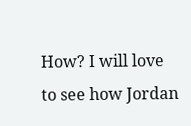How? I will love to see how Jordan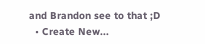and Brandon see to that ;D
  • Create New...